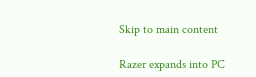Skip to main content

Razer expands into PC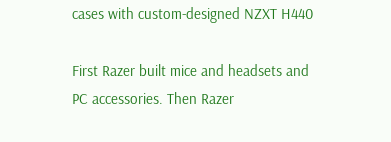cases with custom-designed NZXT H440

First Razer built mice and headsets and PC accessories. Then Razer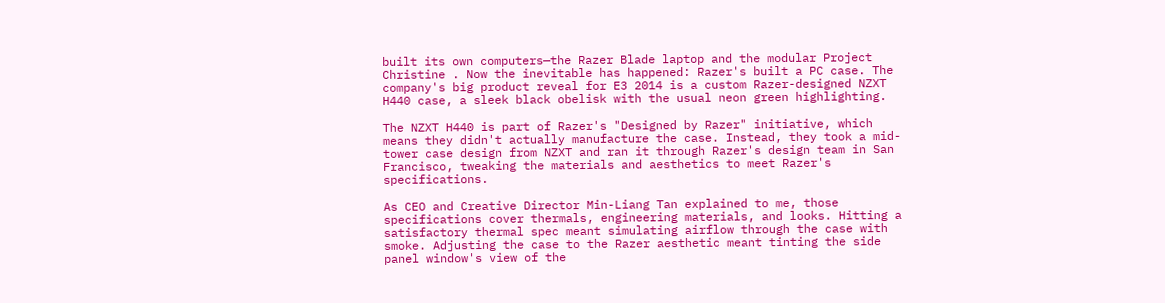built its own computers—the Razer Blade laptop and the modular Project Christine . Now the inevitable has happened: Razer's built a PC case. The company's big product reveal for E3 2014 is a custom Razer-designed NZXT H440 case, a sleek black obelisk with the usual neon green highlighting.

The NZXT H440 is part of Razer's "Designed by Razer" initiative, which means they didn't actually manufacture the case. Instead, they took a mid-tower case design from NZXT and ran it through Razer's design team in San Francisco, tweaking the materials and aesthetics to meet Razer's specifications.

As CEO and Creative Director Min-Liang Tan explained to me, those specifications cover thermals, engineering materials, and looks. Hitting a satisfactory thermal spec meant simulating airflow through the case with smoke. Adjusting the case to the Razer aesthetic meant tinting the side panel window's view of the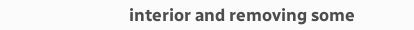interior and removing some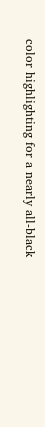color highlighting for a nearly all-black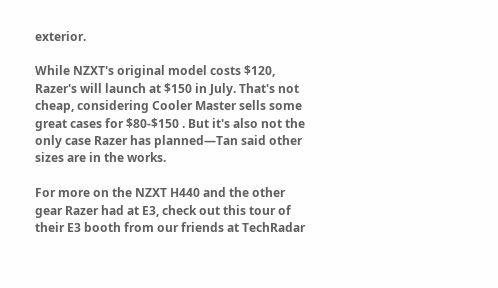exterior.

While NZXT's original model costs $120, Razer's will launch at $150 in July. That's not cheap, considering Cooler Master sells some great cases for $80-$150 . But it's also not the only case Razer has planned—Tan said other sizes are in the works.

For more on the NZXT H440 and the other gear Razer had at E3, check out this tour of their E3 booth from our friends at TechRadar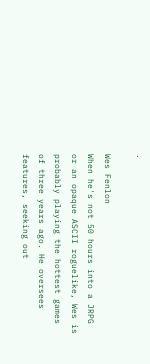.

Wes Fenlon
When he's not 50 hours into a JRPG or an opaque ASCII roguelike, Wes is probably playing the hottest games of three years ago. He oversees features, seeking out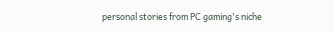personal stories from PC gaming's niche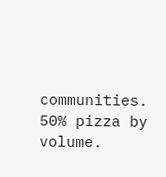communities. 50% pizza by volume.